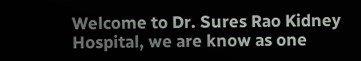Welcome to Dr. Sures Rao Kidney Hospital, we are know as one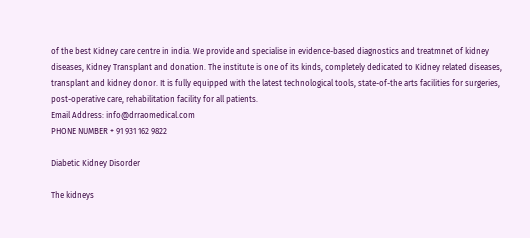of the best Kidney care centre in india. We provide and specialise in evidence-based diagnostics and treatmnet of kidney diseases, Kidney Transplant and donation. The institute is one of its kinds, completely dedicated to Kidney related diseases, transplant and kidney donor. It is fully equipped with the latest technological tools, state-of-the arts facilities for surgeries, post-operative care, rehabilitation facility for all patients.
Email Address: info@drraomedical.com
PHONE NUMBER + 91 931 162 9822

Diabetic Kidney Disorder

The kidneys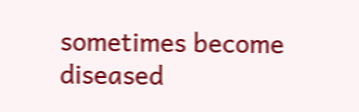sometimes become diseased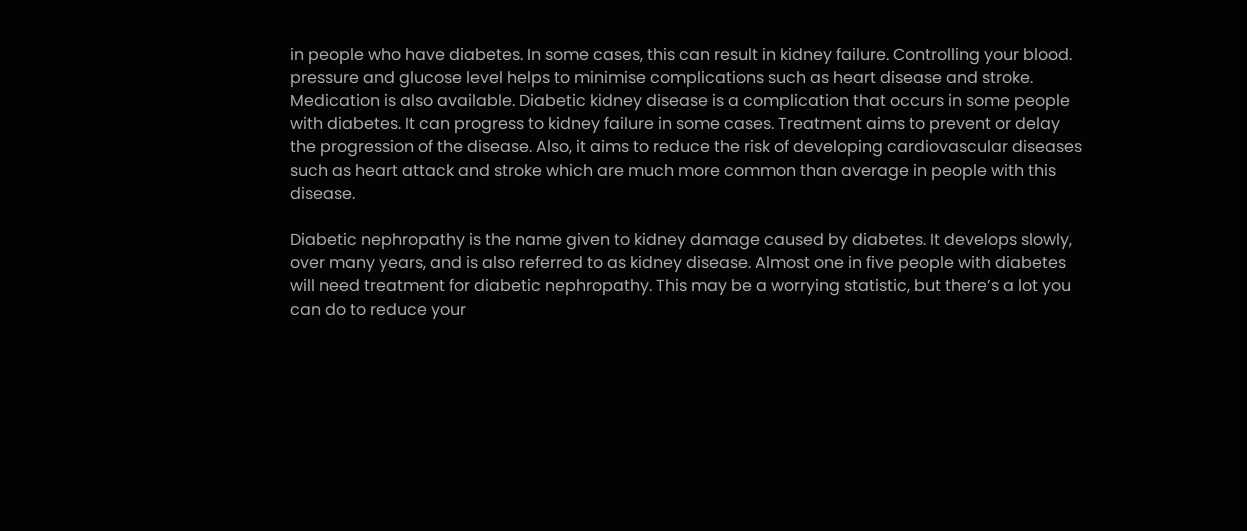in people who have diabetes. In some cases, this can result in kidney failure. Controlling your blood. pressure and glucose level helps to minimise complications such as heart disease and stroke. Medication is also available. Diabetic kidney disease is a complication that occurs in some people with diabetes. It can progress to kidney failure in some cases. Treatment aims to prevent or delay the progression of the disease. Also, it aims to reduce the risk of developing cardiovascular diseases such as heart attack and stroke which are much more common than average in people with this disease.

Diabetic nephropathy is the name given to kidney damage caused by diabetes. It develops slowly, over many years, and is also referred to as kidney disease. Almost one in five people with diabetes will need treatment for diabetic nephropathy. This may be a worrying statistic, but there’s a lot you can do to reduce your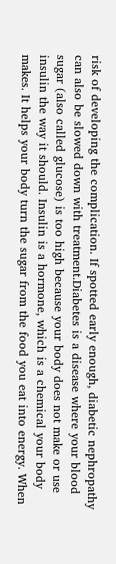risk of developing the complication. If spotted early enough, diabetic nephropathy can also be slowed down with treatment.Diabetes is a disease where your blood sugar (also called glucose) is too high because your body does not make or use insulin the way it should. Insulin is a hormone, which is a chemical your body makes. It helps your body turn the sugar from the food you eat into energy. When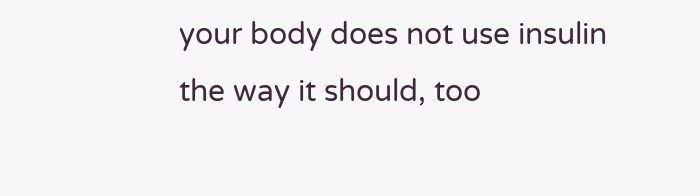your body does not use insulin the way it should, too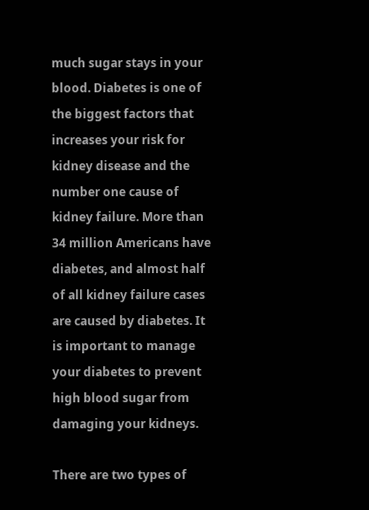much sugar stays in your blood. Diabetes is one of the biggest factors that increases your risk for kidney disease and the number one cause of kidney failure. More than 34 million Americans have diabetes, and almost half of all kidney failure cases are caused by diabetes. It is important to manage your diabetes to prevent high blood sugar from damaging your kidneys.

There are two types of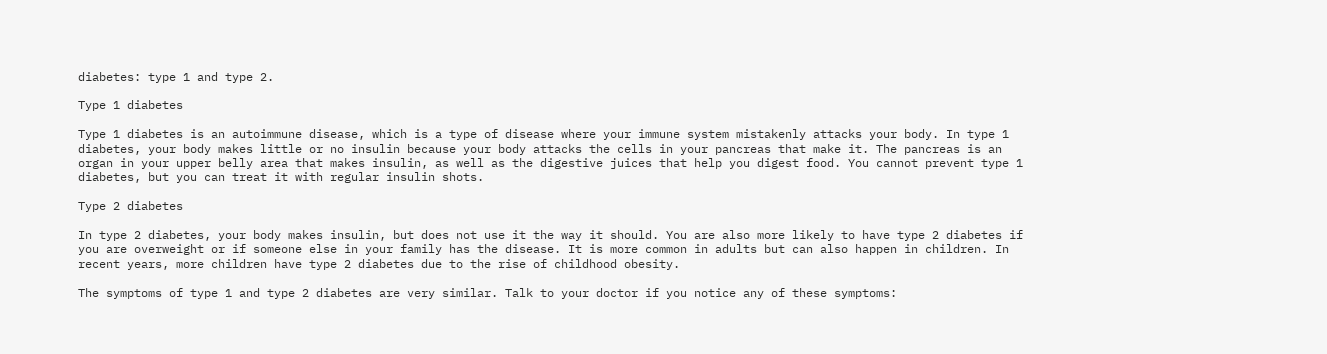diabetes: type 1 and type 2.

Type 1 diabetes

Type 1 diabetes is an autoimmune disease, which is a type of disease where your immune system mistakenly attacks your body. In type 1 diabetes, your body makes little or no insulin because your body attacks the cells in your pancreas that make it. The pancreas is an organ in your upper belly area that makes insulin, as well as the digestive juices that help you digest food. You cannot prevent type 1 diabetes, but you can treat it with regular insulin shots.

Type 2 diabetes

In type 2 diabetes, your body makes insulin, but does not use it the way it should. You are also more likely to have type 2 diabetes if you are overweight or if someone else in your family has the disease. It is more common in adults but can also happen in children. In recent years, more children have type 2 diabetes due to the rise of childhood obesity.

The symptoms of type 1 and type 2 diabetes are very similar. Talk to your doctor if you notice any of these symptoms: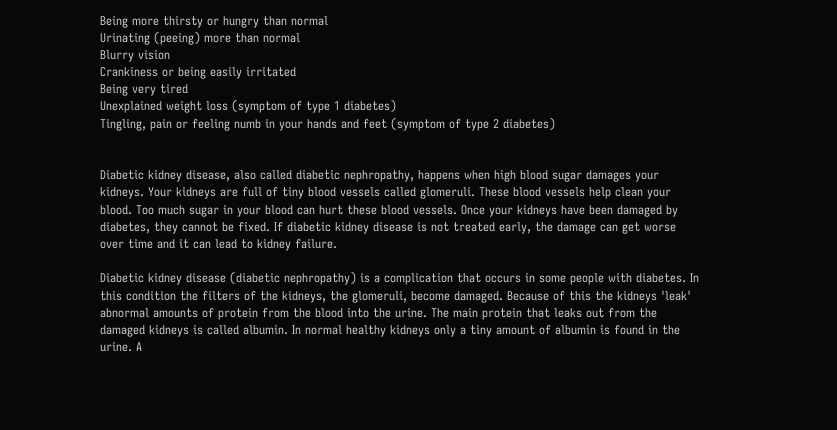Being more thirsty or hungry than normal
Urinating (peeing) more than normal
Blurry vision
Crankiness or being easily irritated
Being very tired
Unexplained weight loss (symptom of type 1 diabetes)
Tingling, pain or feeling numb in your hands and feet (symptom of type 2 diabetes)


Diabetic kidney disease, also called diabetic nephropathy, happens when high blood sugar damages your kidneys. Your kidneys are full of tiny blood vessels called glomeruli. These blood vessels help clean your blood. Too much sugar in your blood can hurt these blood vessels. Once your kidneys have been damaged by diabetes, they cannot be fixed. If diabetic kidney disease is not treated early, the damage can get worse over time and it can lead to kidney failure.

Diabetic kidney disease (diabetic nephropathy) is a complication that occurs in some people with diabetes. In this condition the filters of the kidneys, the glomeruli, become damaged. Because of this the kidneys 'leak' abnormal amounts of protein from the blood into the urine. The main protein that leaks out from the damaged kidneys is called albumin. In normal healthy kidneys only a tiny amount of albumin is found in the urine. A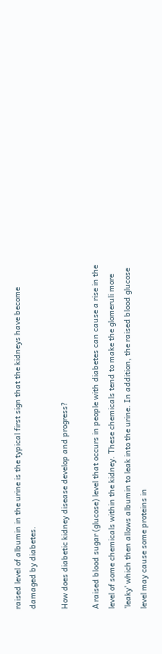raised level of albumin in the urine is the typical first sign that the kidneys have become damaged by diabetes.

How does diabetic kidney disease develop and progress?

A raised blood sugar (glucose) level that occurs in people with diabetes can cause a rise in the level of some chemicals within the kidney. These chemicals tend to make the glomeruli more 'leaky' which then allows albumin to leak into the urine. In addition, the raised blood glucose level may cause some proteins in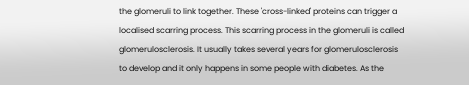the glomeruli to link together. These 'cross-linked' proteins can trigger a localised scarring process. This scarring process in the glomeruli is called glomerulosclerosis. It usually takes several years for glomerulosclerosis to develop and it only happens in some people with diabetes. As the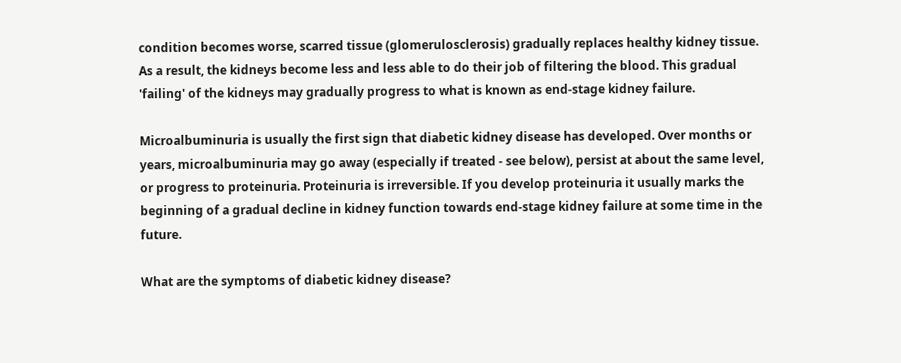condition becomes worse, scarred tissue (glomerulosclerosis) gradually replaces healthy kidney tissue. As a result, the kidneys become less and less able to do their job of filtering the blood. This gradual 'failing' of the kidneys may gradually progress to what is known as end-stage kidney failure.

Microalbuminuria is usually the first sign that diabetic kidney disease has developed. Over months or years, microalbuminuria may go away (especially if treated - see below), persist at about the same level, or progress to proteinuria. Proteinuria is irreversible. If you develop proteinuria it usually marks the beginning of a gradual decline in kidney function towards end-stage kidney failure at some time in the future.

What are the symptoms of diabetic kidney disease?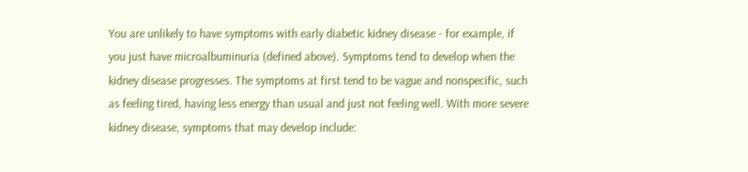You are unlikely to have symptoms with early diabetic kidney disease - for example, if you just have microalbuminuria (defined above). Symptoms tend to develop when the kidney disease progresses. The symptoms at first tend to be vague and nonspecific, such as feeling tired, having less energy than usual and just not feeling well. With more severe kidney disease, symptoms that may develop include: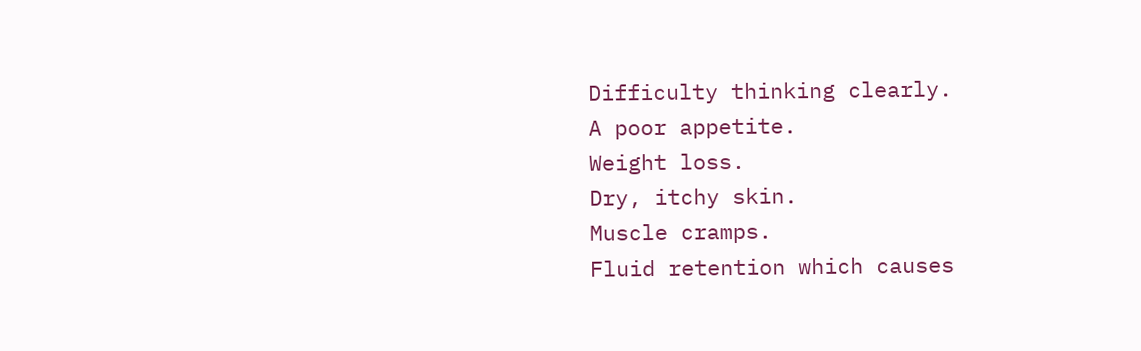Difficulty thinking clearly.
A poor appetite.
Weight loss.
Dry, itchy skin.
Muscle cramps.
Fluid retention which causes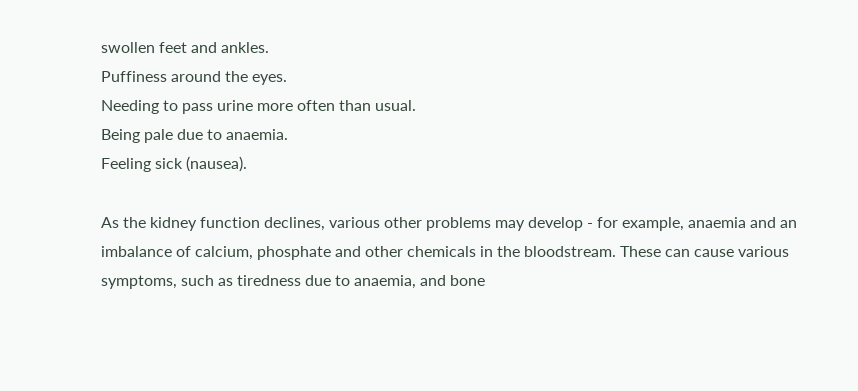swollen feet and ankles.
Puffiness around the eyes.
Needing to pass urine more often than usual.
Being pale due to anaemia.
Feeling sick (nausea).

As the kidney function declines, various other problems may develop - for example, anaemia and an imbalance of calcium, phosphate and other chemicals in the bloodstream. These can cause various symptoms, such as tiredness due to anaemia, and bone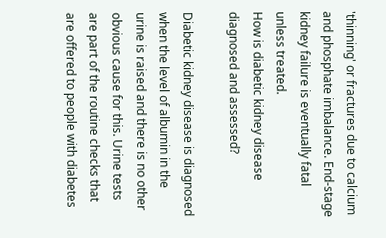'thinning' or fractures due to calcium and phosphate imbalance. End-stage kidney failure is eventually fatal unless treated.
How is diabetic kidney disease diagnosed and assessed?

Diabetic kidney disease is diagnosed when the level of albumin in the urine is raised and there is no other obvious cause for this. Urine tests are part of the routine checks that are offered to people with diabetes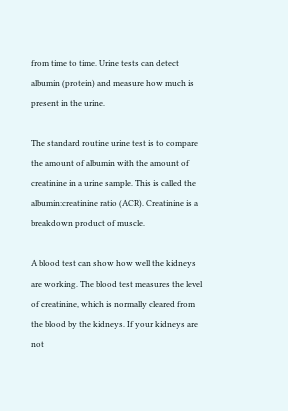from time to time. Urine tests can detect albumin (protein) and measure how much is present in the urine.

The standard routine urine test is to compare the amount of albumin with the amount of creatinine in a urine sample. This is called the albumin:creatinine ratio (ACR). Creatinine is a breakdown product of muscle.

A blood test can show how well the kidneys are working. The blood test measures the level of creatinine, which is normally cleared from the blood by the kidneys. If your kidneys are not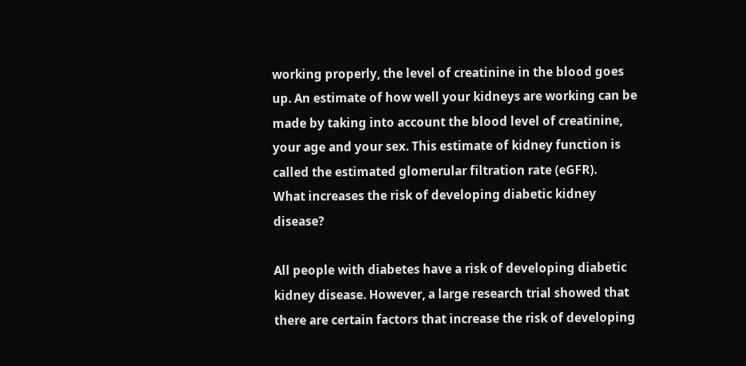working properly, the level of creatinine in the blood goes up. An estimate of how well your kidneys are working can be made by taking into account the blood level of creatinine, your age and your sex. This estimate of kidney function is called the estimated glomerular filtration rate (eGFR).
What increases the risk of developing diabetic kidney disease?

All people with diabetes have a risk of developing diabetic kidney disease. However, a large research trial showed that there are certain factors that increase the risk of developing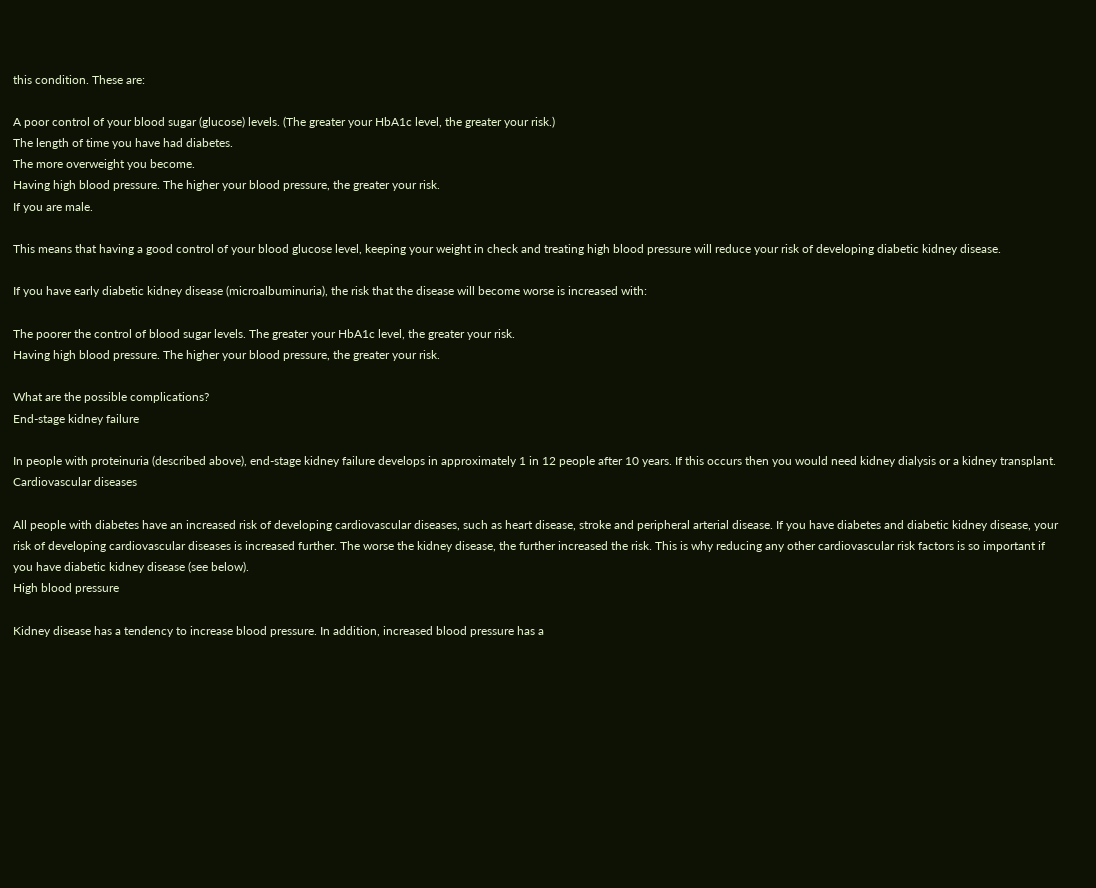this condition. These are:

A poor control of your blood sugar (glucose) levels. (The greater your HbA1c level, the greater your risk.)
The length of time you have had diabetes.
The more overweight you become.
Having high blood pressure. The higher your blood pressure, the greater your risk.
If you are male.

This means that having a good control of your blood glucose level, keeping your weight in check and treating high blood pressure will reduce your risk of developing diabetic kidney disease.

If you have early diabetic kidney disease (microalbuminuria), the risk that the disease will become worse is increased with:

The poorer the control of blood sugar levels. The greater your HbA1c level, the greater your risk.
Having high blood pressure. The higher your blood pressure, the greater your risk.

What are the possible complications?
End-stage kidney failure

In people with proteinuria (described above), end-stage kidney failure develops in approximately 1 in 12 people after 10 years. If this occurs then you would need kidney dialysis or a kidney transplant.
Cardiovascular diseases

All people with diabetes have an increased risk of developing cardiovascular diseases, such as heart disease, stroke and peripheral arterial disease. If you have diabetes and diabetic kidney disease, your risk of developing cardiovascular diseases is increased further. The worse the kidney disease, the further increased the risk. This is why reducing any other cardiovascular risk factors is so important if you have diabetic kidney disease (see below).
High blood pressure

Kidney disease has a tendency to increase blood pressure. In addition, increased blood pressure has a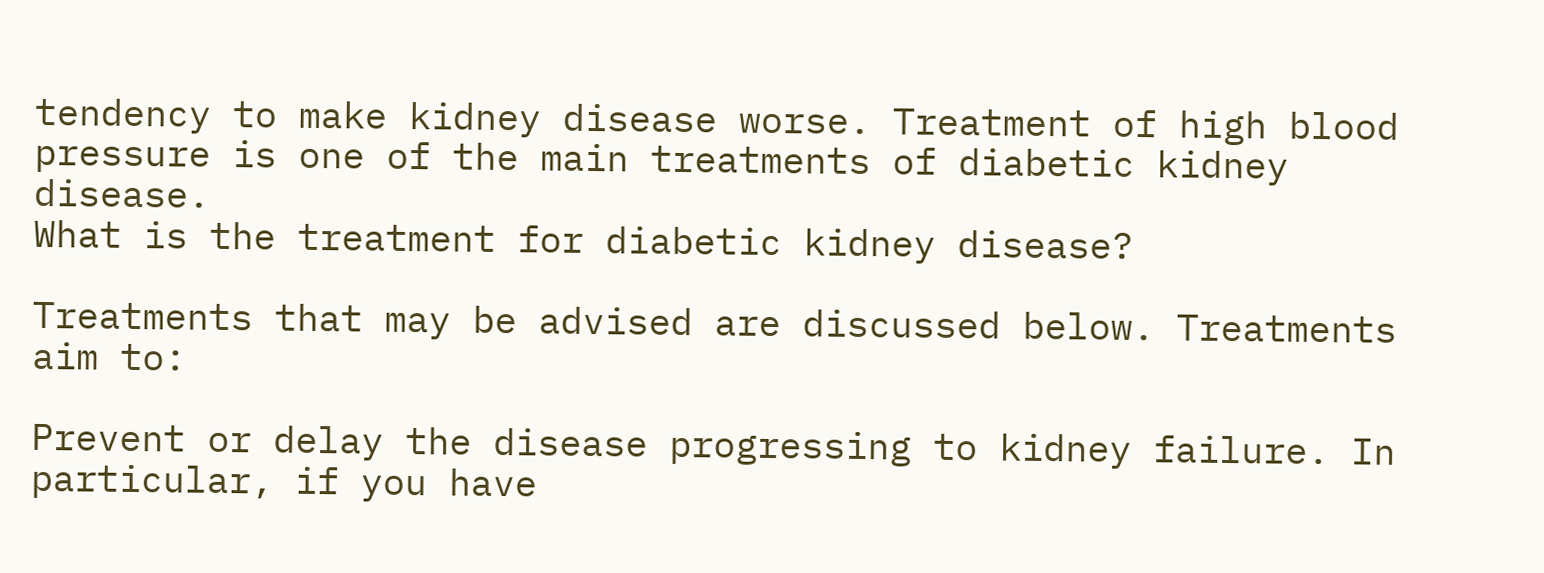tendency to make kidney disease worse. Treatment of high blood pressure is one of the main treatments of diabetic kidney disease.
What is the treatment for diabetic kidney disease?

Treatments that may be advised are discussed below. Treatments aim to:

Prevent or delay the disease progressing to kidney failure. In particular, if you have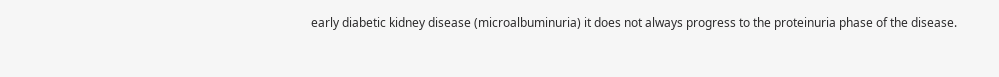early diabetic kidney disease (microalbuminuria) it does not always progress to the proteinuria phase of the disease.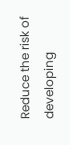Reduce the risk of developing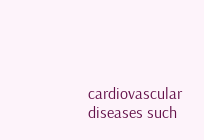cardiovascular diseases such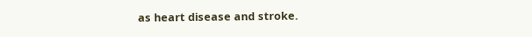as heart disease and stroke.